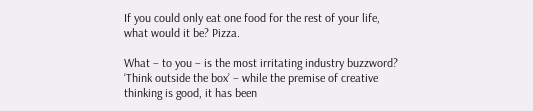If you could only eat one food for the rest of your life, what would it be? Pizza.

What – to you – is the most irritating industry buzzword? ‘Think outside the box’ – while the premise of creative thinking is good, it has been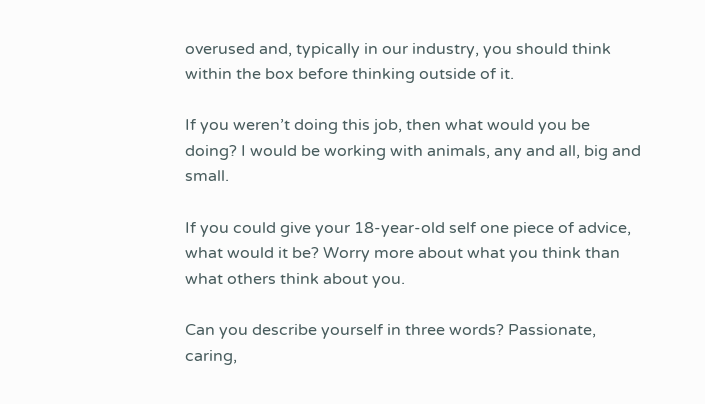overused and, typically in our industry, you should think within the box before thinking outside of it.

If you weren’t doing this job, then what would you be doing? I would be working with animals, any and all, big and small.

If you could give your 18-year-old self one piece of advice, what would it be? Worry more about what you think than what others think about you.

Can you describe yourself in three words? Passionate, caring,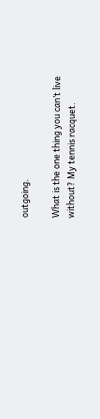outgoing.

What is the one thing you can’t live without? My tennis racquet.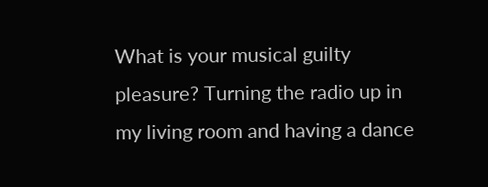What is your musical guilty pleasure? Turning the radio up in my living room and having a dance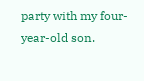party with my four-year-old son.